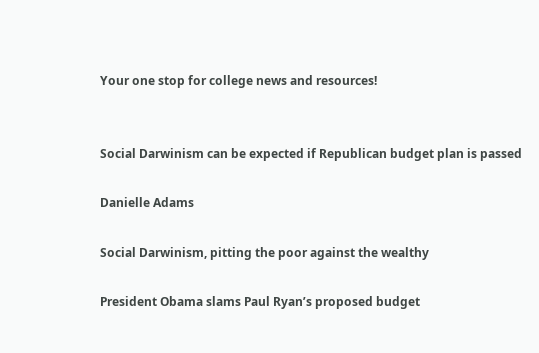Your one stop for college news and resources!


Social Darwinism can be expected if Republican budget plan is passed

Danielle Adams

Social Darwinism, pitting the poor against the wealthy

President Obama slams Paul Ryan’s proposed budget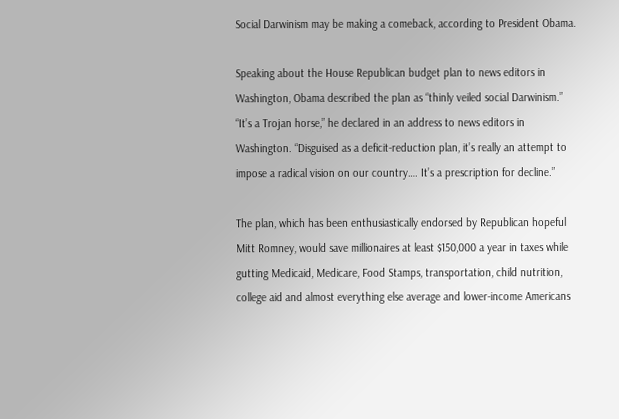Social Darwinism may be making a comeback, according to President Obama.

Speaking about the House Republican budget plan to news editors in Washington, Obama described the plan as “thinly veiled social Darwinism.”  “It’s a Trojan horse,” he declared in an address to news editors in Washington. “Disguised as a deficit-reduction plan, it’s really an attempt to impose a radical vision on our country…. It’s a prescription for decline.”

The plan, which has been enthusiastically endorsed by Republican hopeful Mitt Romney, would save millionaires at least $150,000 a year in taxes while gutting Medicaid, Medicare, Food Stamps, transportation, child nutrition, college aid and almost everything else average and lower-income Americans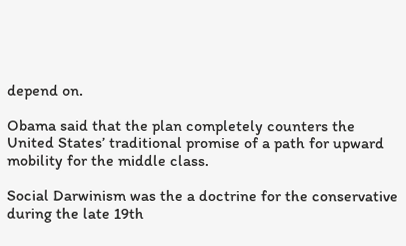depend on.

Obama said that the plan completely counters the United States’ traditional promise of a path for upward mobility for the middle class.

Social Darwinism was the a doctrine for the conservative during the late 19th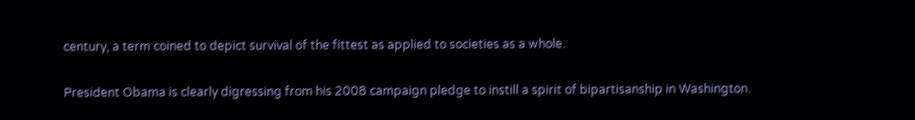century, a term coined to depict survival of the fittest as applied to societies as a whole.

President Obama is clearly digressing from his 2008 campaign pledge to instill a spirit of bipartisanship in Washington.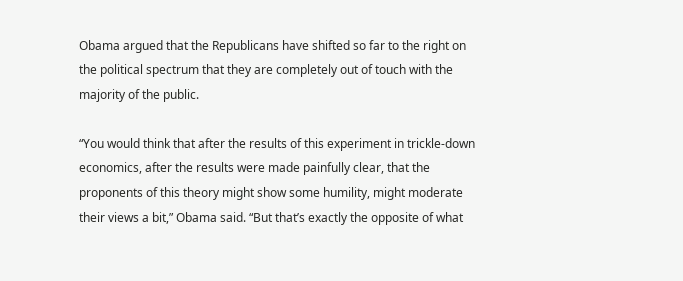Obama argued that the Republicans have shifted so far to the right on the political spectrum that they are completely out of touch with the majority of the public.

“You would think that after the results of this experiment in trickle-down economics, after the results were made painfully clear, that the proponents of this theory might show some humility, might moderate their views a bit,” Obama said. “But that’s exactly the opposite of what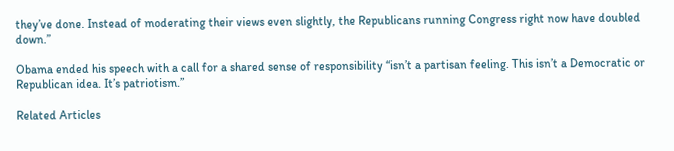they’ve done. Instead of moderating their views even slightly, the Republicans running Congress right now have doubled down.”

Obama ended his speech with a call for a shared sense of responsibility “isn’t a partisan feeling. This isn’t a Democratic or Republican idea. It’s patriotism.”

Related Articles